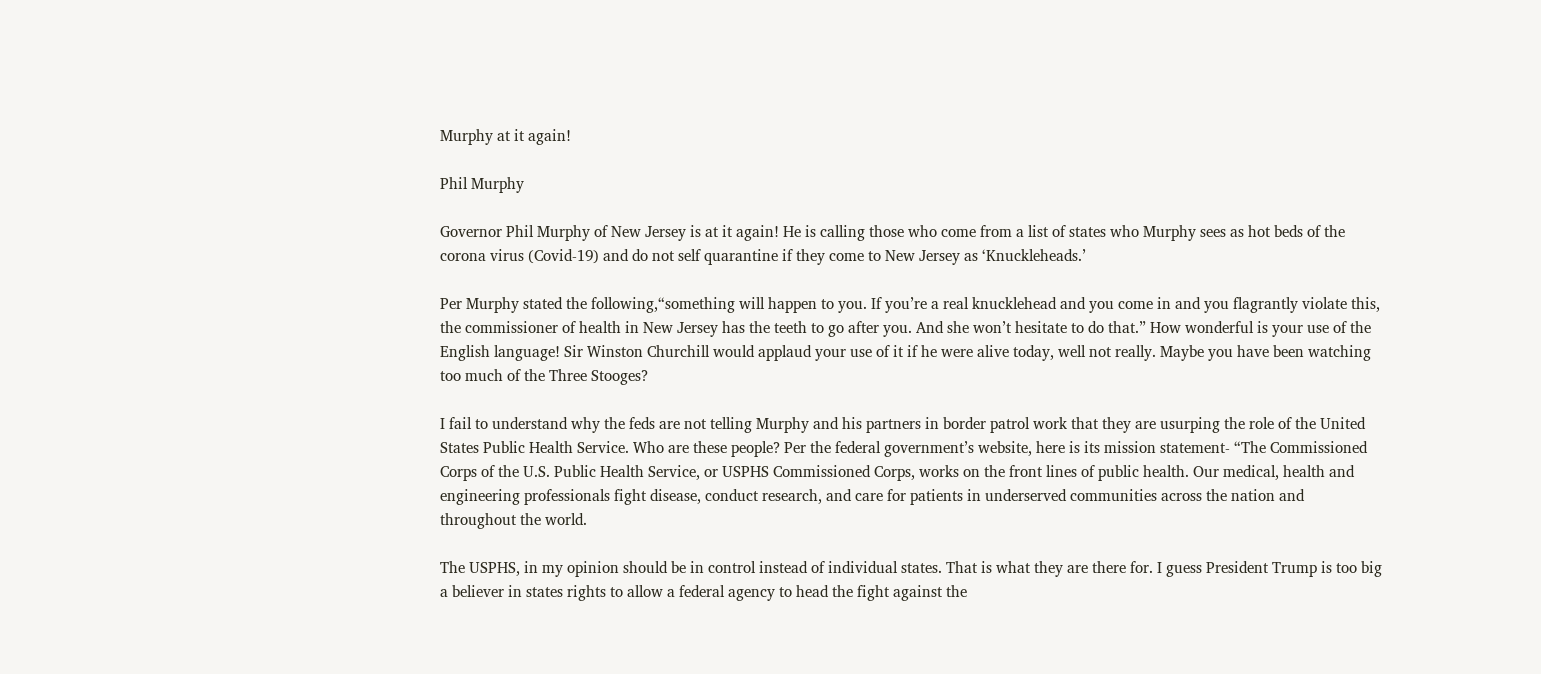Murphy at it again!

Phil Murphy

Governor Phil Murphy of New Jersey is at it again! He is calling those who come from a list of states who Murphy sees as hot beds of the corona virus (Covid-19) and do not self quarantine if they come to New Jersey as ‘Knuckleheads.’

Per Murphy stated the following,“something will happen to you. If you’re a real knucklehead and you come in and you flagrantly violate this, the commissioner of health in New Jersey has the teeth to go after you. And she won’t hesitate to do that.” How wonderful is your use of the English language! Sir Winston Churchill would applaud your use of it if he were alive today, well not really. Maybe you have been watching too much of the Three Stooges?

I fail to understand why the feds are not telling Murphy and his partners in border patrol work that they are usurping the role of the United States Public Health Service. Who are these people? Per the federal government’s website, here is its mission statement- “The Commissioned Corps of the U.S. Public Health Service, or USPHS Commissioned Corps, works on the front lines of public health. Our medical, health and engineering professionals fight disease, conduct research, and care for patients in underserved communities across the nation and throughout the world.

The USPHS, in my opinion should be in control instead of individual states. That is what they are there for. I guess President Trump is too big a believer in states rights to allow a federal agency to head the fight against the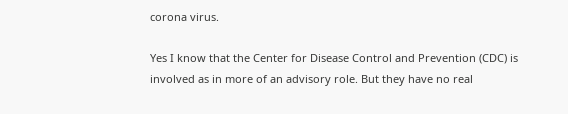corona virus.

Yes I know that the Center for Disease Control and Prevention (CDC) is involved as in more of an advisory role. But they have no real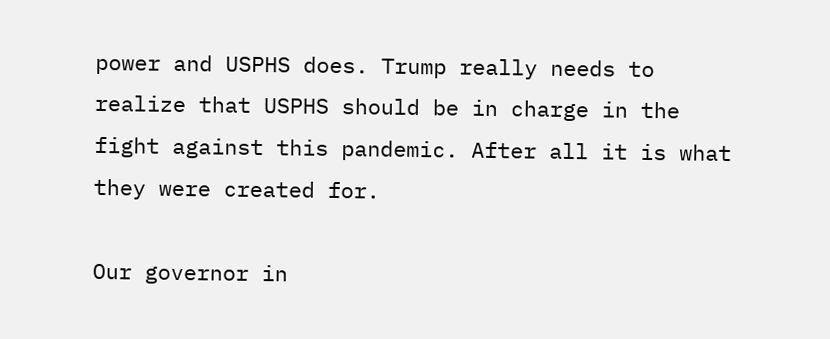power and USPHS does. Trump really needs to realize that USPHS should be in charge in the fight against this pandemic. After all it is what they were created for.

Our governor in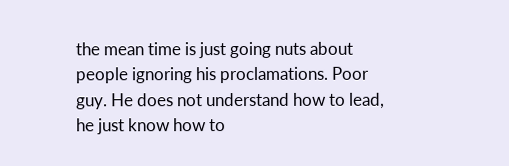the mean time is just going nuts about people ignoring his proclamations. Poor guy. He does not understand how to lead, he just know how to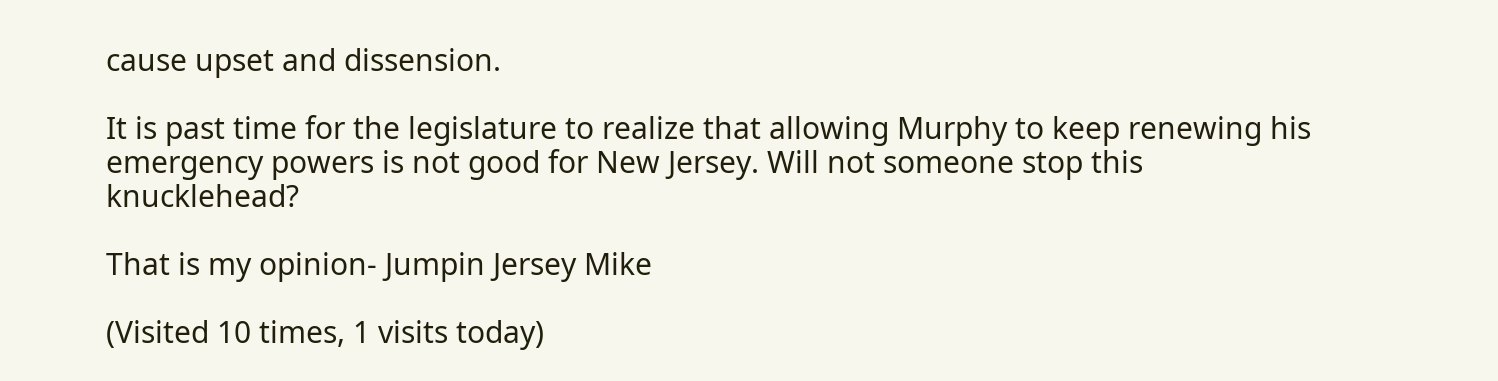cause upset and dissension.

It is past time for the legislature to realize that allowing Murphy to keep renewing his emergency powers is not good for New Jersey. Will not someone stop this knucklehead?

That is my opinion- Jumpin Jersey Mike

(Visited 10 times, 1 visits today)